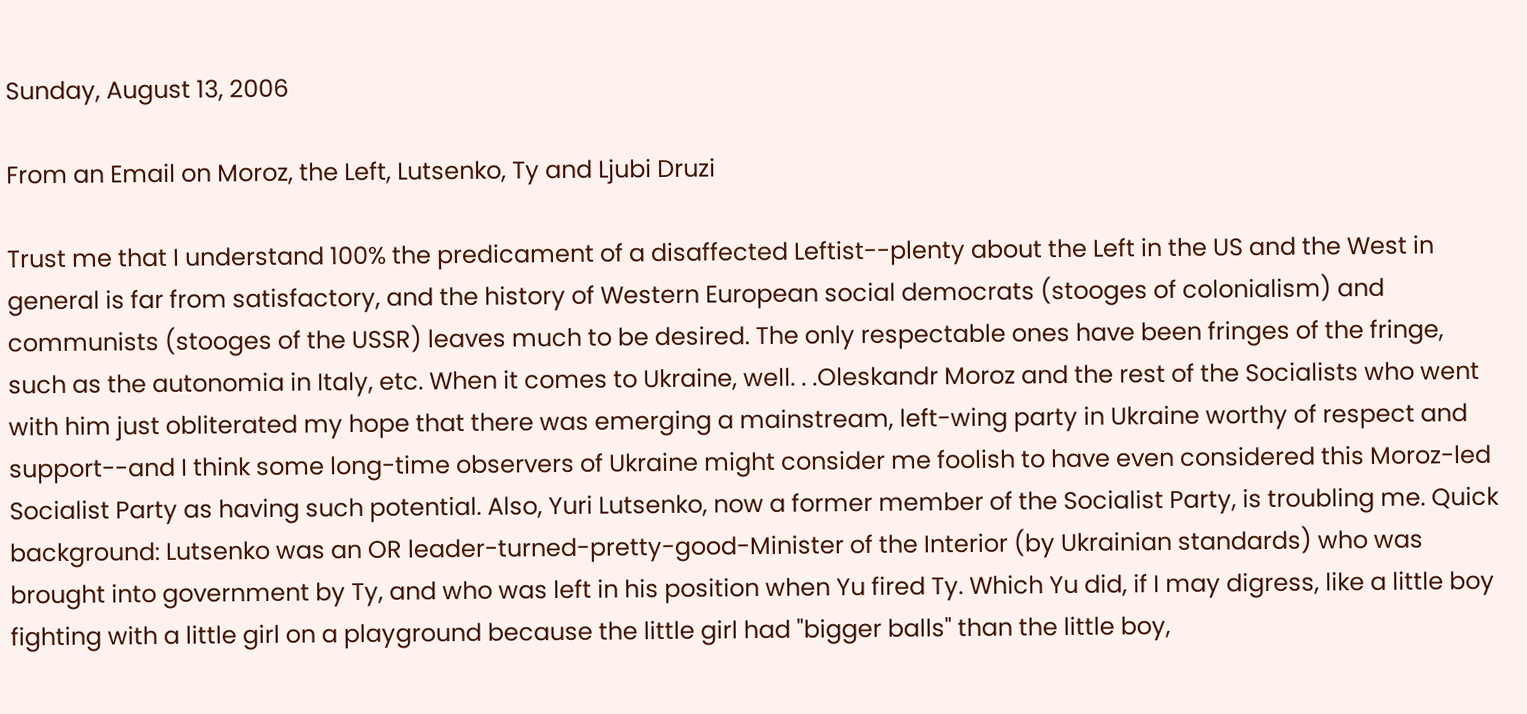Sunday, August 13, 2006

From an Email on Moroz, the Left, Lutsenko, Ty and Ljubi Druzi

Trust me that I understand 100% the predicament of a disaffected Leftist--plenty about the Left in the US and the West in general is far from satisfactory, and the history of Western European social democrats (stooges of colonialism) and communists (stooges of the USSR) leaves much to be desired. The only respectable ones have been fringes of the fringe, such as the autonomia in Italy, etc. When it comes to Ukraine, well. . .Oleskandr Moroz and the rest of the Socialists who went with him just obliterated my hope that there was emerging a mainstream, left-wing party in Ukraine worthy of respect and support--and I think some long-time observers of Ukraine might consider me foolish to have even considered this Moroz-led Socialist Party as having such potential. Also, Yuri Lutsenko, now a former member of the Socialist Party, is troubling me. Quick background: Lutsenko was an OR leader-turned-pretty-good-Minister of the Interior (by Ukrainian standards) who was brought into government by Ty, and who was left in his position when Yu fired Ty. Which Yu did, if I may digress, like a little boy fighting with a little girl on a playground because the little girl had "bigger balls" than the little boy,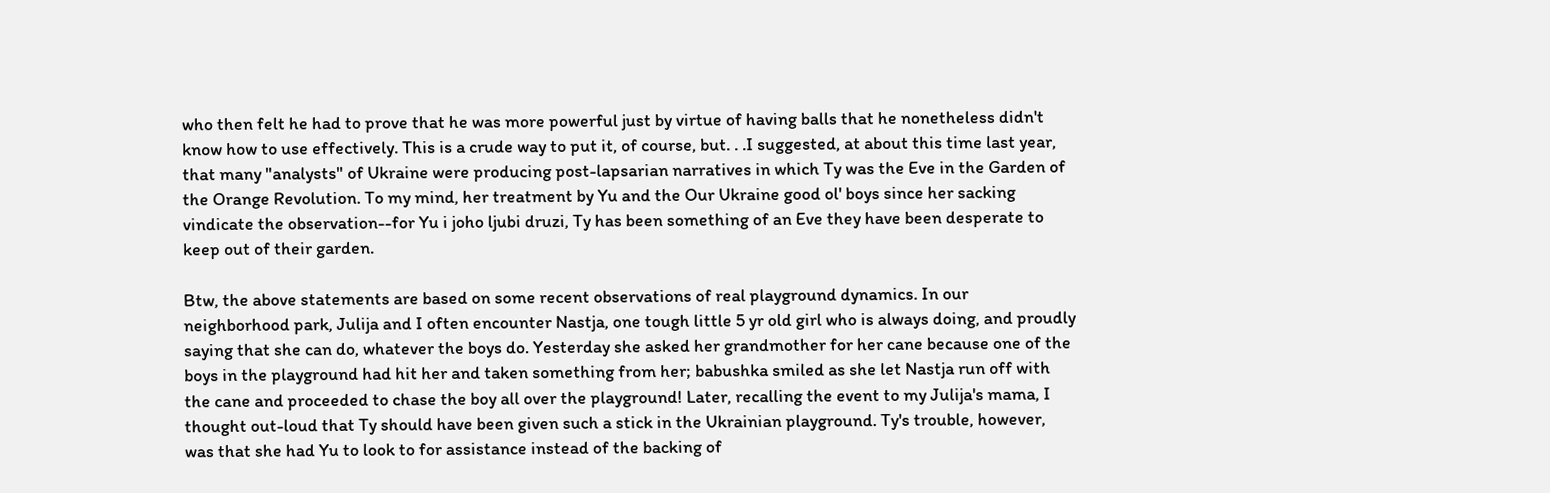who then felt he had to prove that he was more powerful just by virtue of having balls that he nonetheless didn't know how to use effectively. This is a crude way to put it, of course, but. . .I suggested, at about this time last year, that many "analysts" of Ukraine were producing post-lapsarian narratives in which Ty was the Eve in the Garden of the Orange Revolution. To my mind, her treatment by Yu and the Our Ukraine good ol' boys since her sacking vindicate the observation--for Yu i joho ljubi druzi, Ty has been something of an Eve they have been desperate to keep out of their garden.

Btw, the above statements are based on some recent observations of real playground dynamics. In our neighborhood park, Julija and I often encounter Nastja, one tough little 5 yr old girl who is always doing, and proudly saying that she can do, whatever the boys do. Yesterday she asked her grandmother for her cane because one of the boys in the playground had hit her and taken something from her; babushka smiled as she let Nastja run off with the cane and proceeded to chase the boy all over the playground! Later, recalling the event to my Julija's mama, I thought out-loud that Ty should have been given such a stick in the Ukrainian playground. Ty's trouble, however, was that she had Yu to look to for assistance instead of the backing of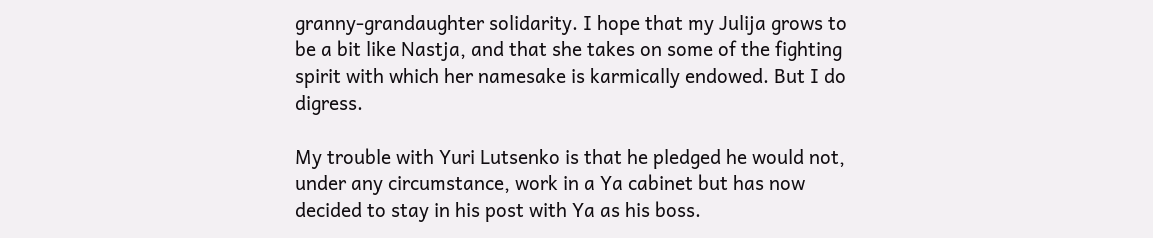granny-grandaughter solidarity. I hope that my Julija grows to be a bit like Nastja, and that she takes on some of the fighting spirit with which her namesake is karmically endowed. But I do digress.

My trouble with Yuri Lutsenko is that he pledged he would not, under any circumstance, work in a Ya cabinet but has now decided to stay in his post with Ya as his boss.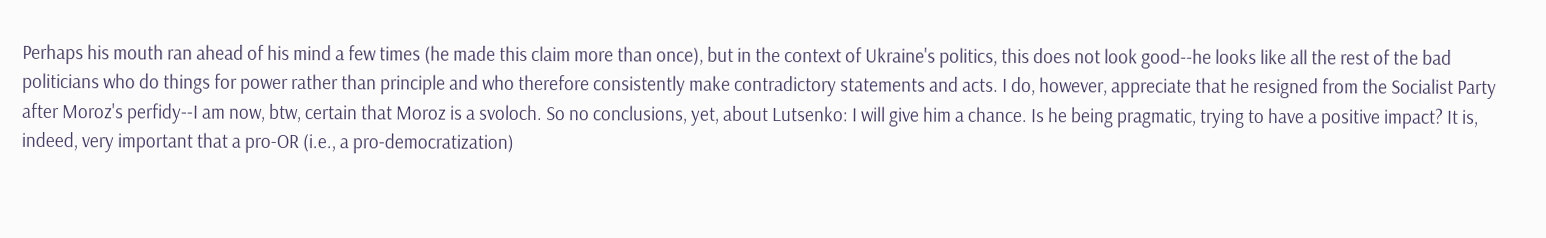Perhaps his mouth ran ahead of his mind a few times (he made this claim more than once), but in the context of Ukraine's politics, this does not look good--he looks like all the rest of the bad politicians who do things for power rather than principle and who therefore consistently make contradictory statements and acts. I do, however, appreciate that he resigned from the Socialist Party after Moroz's perfidy--I am now, btw, certain that Moroz is a svoloch. So no conclusions, yet, about Lutsenko: I will give him a chance. Is he being pragmatic, trying to have a positive impact? It is, indeed, very important that a pro-OR (i.e., a pro-democratization)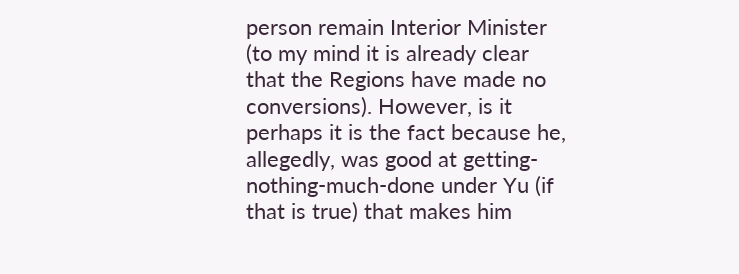person remain Interior Minister (to my mind it is already clear that the Regions have made no conversions). However, is it perhaps it is the fact because he, allegedly, was good at getting-nothing-much-done under Yu (if that is true) that makes him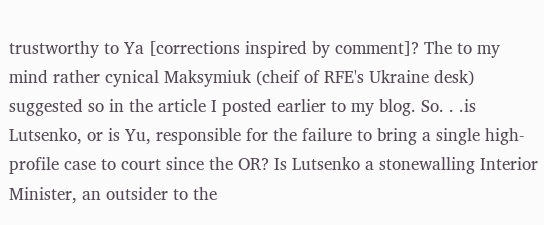trustworthy to Ya [corrections inspired by comment]? The to my mind rather cynical Maksymiuk (cheif of RFE's Ukraine desk) suggested so in the article I posted earlier to my blog. So. . .is Lutsenko, or is Yu, responsible for the failure to bring a single high-profile case to court since the OR? Is Lutsenko a stonewalling Interior Minister, an outsider to the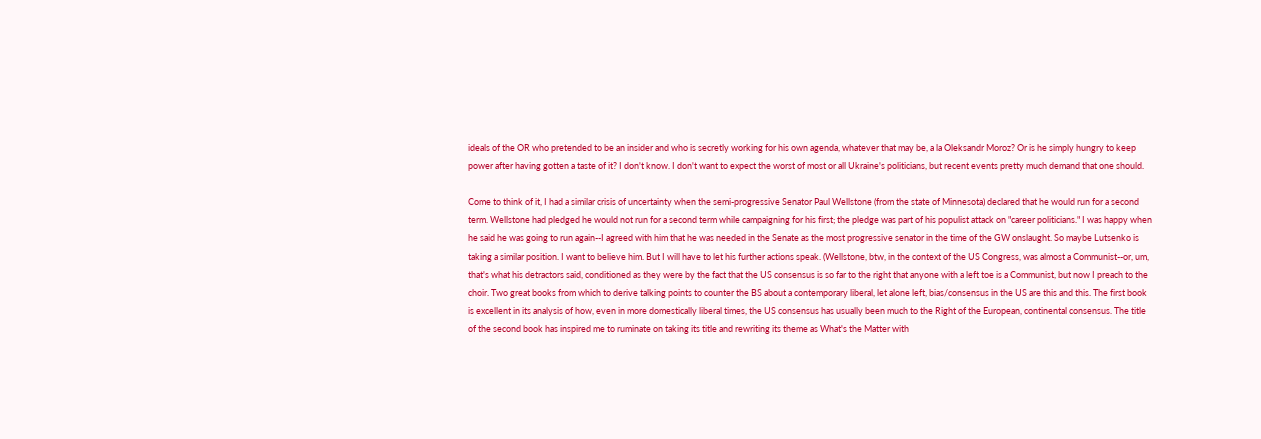ideals of the OR who pretended to be an insider and who is secretly working for his own agenda, whatever that may be, a la Oleksandr Moroz? Or is he simply hungry to keep power after having gotten a taste of it? I don't know. I don't want to expect the worst of most or all Ukraine's politicians, but recent events pretty much demand that one should.

Come to think of it, I had a similar crisis of uncertainty when the semi-progressive Senator Paul Wellstone (from the state of Minnesota) declared that he would run for a second term. Wellstone had pledged he would not run for a second term while campaigning for his first; the pledge was part of his populist attack on "career politicians." I was happy when he said he was going to run again--I agreed with him that he was needed in the Senate as the most progressive senator in the time of the GW onslaught. So maybe Lutsenko is taking a similar position. I want to believe him. But I will have to let his further actions speak. (Wellstone, btw, in the context of the US Congress, was almost a Communist--or, um, that's what his detractors said, conditioned as they were by the fact that the US consensus is so far to the right that anyone with a left toe is a Communist, but now I preach to the choir. Two great books from which to derive talking points to counter the BS about a contemporary liberal, let alone left, bias/consensus in the US are this and this. The first book is excellent in its analysis of how, even in more domestically liberal times, the US consensus has usually been much to the Right of the European, continental consensus. The title of the second book has inspired me to ruminate on taking its title and rewriting its theme as What's the Matter with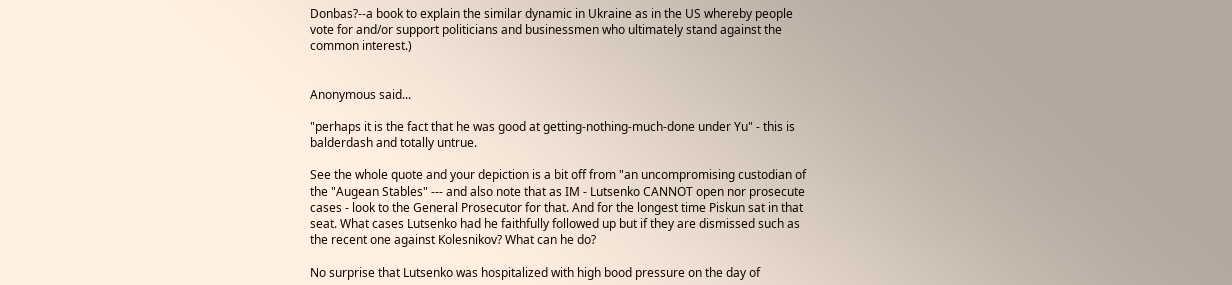Donbas?--a book to explain the similar dynamic in Ukraine as in the US whereby people vote for and/or support politicians and businessmen who ultimately stand against the common interest.)


Anonymous said...

"perhaps it is the fact that he was good at getting-nothing-much-done under Yu" - this is balderdash and totally untrue.

See the whole quote and your depiction is a bit off from "an uncompromising custodian of the "Augean Stables" --- and also note that as IM - Lutsenko CANNOT open nor prosecute cases - look to the General Prosecutor for that. And for the longest time Piskun sat in that seat. What cases Lutsenko had he faithfully followed up but if they are dismissed such as the recent one against Kolesnikov? What can he do?

No surprise that Lutsenko was hospitalized with high bood pressure on the day of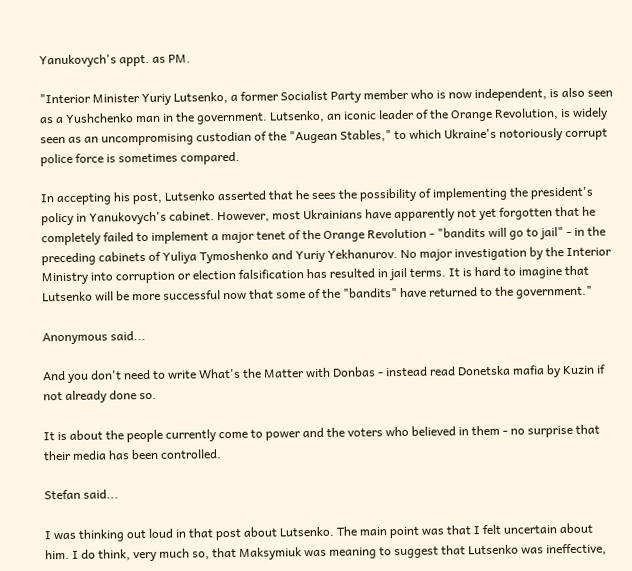Yanukovych's appt. as PM.

"Interior Minister Yuriy Lutsenko, a former Socialist Party member who is now independent, is also seen as a Yushchenko man in the government. Lutsenko, an iconic leader of the Orange Revolution, is widely seen as an uncompromising custodian of the "Augean Stables," to which Ukraine's notoriously corrupt police force is sometimes compared.

In accepting his post, Lutsenko asserted that he sees the possibility of implementing the president's policy in Yanukovych's cabinet. However, most Ukrainians have apparently not yet forgotten that he completely failed to implement a major tenet of the Orange Revolution - "bandits will go to jail" - in the preceding cabinets of Yuliya Tymoshenko and Yuriy Yekhanurov. No major investigation by the Interior Ministry into corruption or election falsification has resulted in jail terms. It is hard to imagine that Lutsenko will be more successful now that some of the "bandits" have returned to the government."

Anonymous said...

And you don't need to write What's the Matter with Donbas - instead read Donetska mafia by Kuzin if not already done so.

It is about the people currently come to power and the voters who believed in them - no surprise that their media has been controlled.

Stefan said...

I was thinking out loud in that post about Lutsenko. The main point was that I felt uncertain about him. I do think, very much so, that Maksymiuk was meaning to suggest that Lutsenko was ineffective,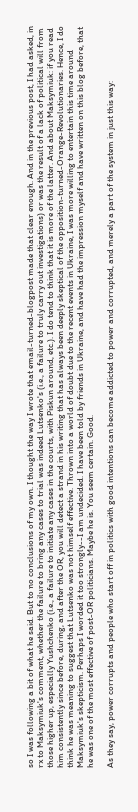so I was following a bit of what he said. But to no conclusions of my own. I thought the way I wrote that email-turned-blogpost made that clear enough. And in the previous post, I had asked, in rx to Maksymiuk's comment, whether the failure to bring any cases to trial was indeed Lutsenko's (i.e., a failure to truly carry out investigations) or was the result of a lack of political will from those higher up, especially Yushchenko (i.e., a failure to initiate any cases in the courts, with Piskun around, etc.). I do tend to think that it is more of the latter. And about Maksymiuk: if you read him consistently since before, during, and after the OR, you will detect a strand in his writing that has always been deeply skeptical of the opposition-turned-Orange-Revolutionaries. Hence, I do think he was meaning to suggest that Lutsenko was not himself effective. Thrown into a world of doubt due to the recent events in Ukraine, I was more willing to entertain this time around Maksymiuk's skepticism. Perhaps I worded it too strongly--I am undecided. I have been told by friends in Ukraine, and have had the impression myself and have written on this blog before, that he was one of the most effective of post-OR politicians. Maybe he is. You seem certain. Good.

As they say, power corrupts and people who start off in politics with good intentions can become addicted to power and corrupted, and merely a part of the system in just this way: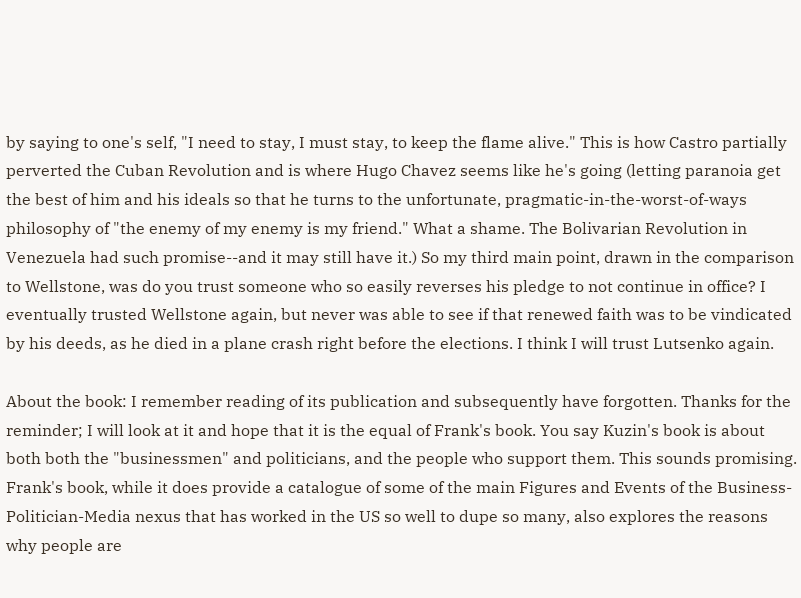by saying to one's self, "I need to stay, I must stay, to keep the flame alive." This is how Castro partially perverted the Cuban Revolution and is where Hugo Chavez seems like he's going (letting paranoia get the best of him and his ideals so that he turns to the unfortunate, pragmatic-in-the-worst-of-ways philosophy of "the enemy of my enemy is my friend." What a shame. The Bolivarian Revolution in Venezuela had such promise--and it may still have it.) So my third main point, drawn in the comparison to Wellstone, was do you trust someone who so easily reverses his pledge to not continue in office? I eventually trusted Wellstone again, but never was able to see if that renewed faith was to be vindicated by his deeds, as he died in a plane crash right before the elections. I think I will trust Lutsenko again.

About the book: I remember reading of its publication and subsequently have forgotten. Thanks for the reminder; I will look at it and hope that it is the equal of Frank's book. You say Kuzin's book is about both both the "businessmen" and politicians, and the people who support them. This sounds promising. Frank's book, while it does provide a catalogue of some of the main Figures and Events of the Business-Politician-Media nexus that has worked in the US so well to dupe so many, also explores the reasons why people are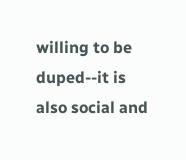willing to be duped--it is also social and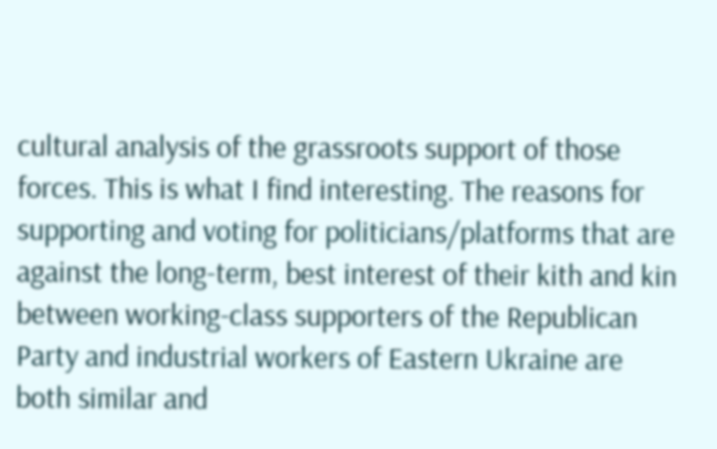cultural analysis of the grassroots support of those forces. This is what I find interesting. The reasons for supporting and voting for politicians/platforms that are against the long-term, best interest of their kith and kin between working-class supporters of the Republican Party and industrial workers of Eastern Ukraine are both similar and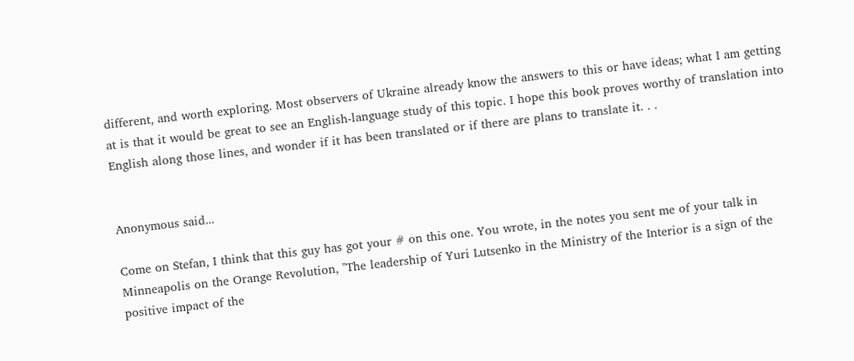different, and worth exploring. Most observers of Ukraine already know the answers to this or have ideas; what I am getting at is that it would be great to see an English-language study of this topic. I hope this book proves worthy of translation into English along those lines, and wonder if it has been translated or if there are plans to translate it. . .


Anonymous said...

Come on Stefan, I think that this guy has got your # on this one. You wrote, in the notes you sent me of your talk in Minneapolis on the Orange Revolution, "The leadership of Yuri Lutsenko in the Ministry of the Interior is a sign of the positive impact of the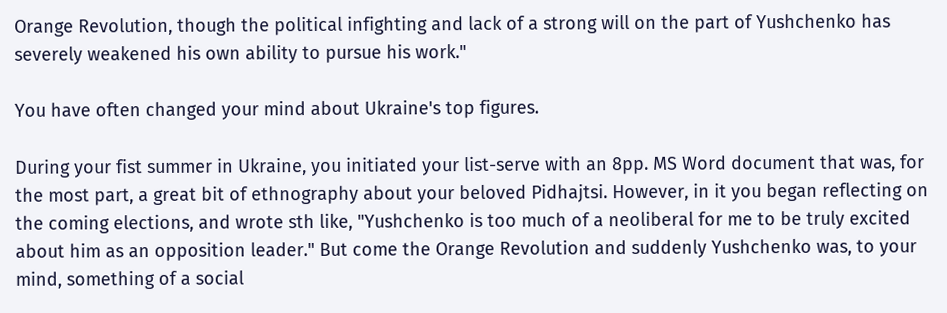Orange Revolution, though the political infighting and lack of a strong will on the part of Yushchenko has severely weakened his own ability to pursue his work."

You have often changed your mind about Ukraine's top figures.

During your fist summer in Ukraine, you initiated your list-serve with an 8pp. MS Word document that was, for the most part, a great bit of ethnography about your beloved Pidhajtsi. However, in it you began reflecting on the coming elections, and wrote sth like, "Yushchenko is too much of a neoliberal for me to be truly excited about him as an opposition leader." But come the Orange Revolution and suddenly Yushchenko was, to your mind, something of a social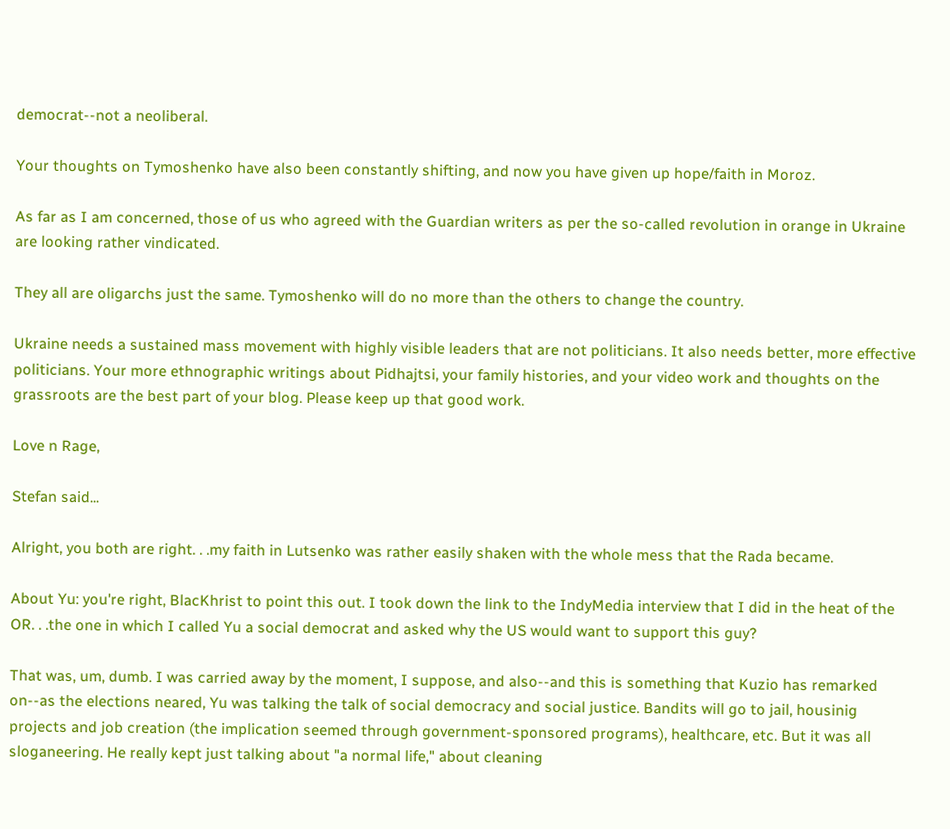democrat--not a neoliberal.

Your thoughts on Tymoshenko have also been constantly shifting, and now you have given up hope/faith in Moroz.

As far as I am concerned, those of us who agreed with the Guardian writers as per the so-called revolution in orange in Ukraine are looking rather vindicated.

They all are oligarchs just the same. Tymoshenko will do no more than the others to change the country.

Ukraine needs a sustained mass movement with highly visible leaders that are not politicians. It also needs better, more effective politicians. Your more ethnographic writings about Pidhajtsi, your family histories, and your video work and thoughts on the grassroots are the best part of your blog. Please keep up that good work.

Love n Rage,

Stefan said...

Alright, you both are right. . .my faith in Lutsenko was rather easily shaken with the whole mess that the Rada became.

About Yu: you're right, BlacKhrist to point this out. I took down the link to the IndyMedia interview that I did in the heat of the OR. . .the one in which I called Yu a social democrat and asked why the US would want to support this guy?

That was, um, dumb. I was carried away by the moment, I suppose, and also--and this is something that Kuzio has remarked on--as the elections neared, Yu was talking the talk of social democracy and social justice. Bandits will go to jail, housinig projects and job creation (the implication seemed through government-sponsored programs), healthcare, etc. But it was all sloganeering. He really kept just talking about "a normal life," about cleaning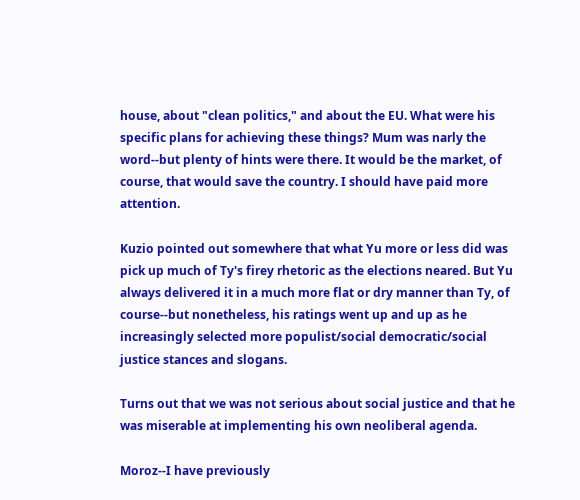house, about "clean politics," and about the EU. What were his specific plans for achieving these things? Mum was narly the word--but plenty of hints were there. It would be the market, of course, that would save the country. I should have paid more attention.

Kuzio pointed out somewhere that what Yu more or less did was pick up much of Ty's firey rhetoric as the elections neared. But Yu always delivered it in a much more flat or dry manner than Ty, of course--but nonetheless, his ratings went up and up as he increasingly selected more populist/social democratic/social justice stances and slogans.

Turns out that we was not serious about social justice and that he was miserable at implementing his own neoliberal agenda.

Moroz--I have previously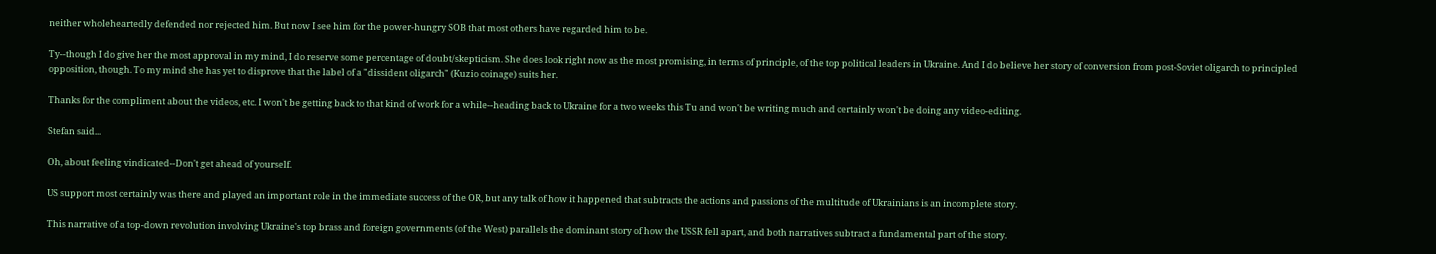neither wholeheartedly defended nor rejected him. But now I see him for the power-hungry SOB that most others have regarded him to be.

Ty--though I do give her the most approval in my mind, I do reserve some percentage of doubt/skepticism. She does look right now as the most promising, in terms of principle, of the top political leaders in Ukraine. And I do believe her story of conversion from post-Soviet oligarch to principled opposition, though. To my mind she has yet to disprove that the label of a "dissident oligarch" (Kuzio coinage) suits her.

Thanks for the compliment about the videos, etc. I won't be getting back to that kind of work for a while--heading back to Ukraine for a two weeks this Tu and won't be writing much and certainly won't be doing any video-editing.

Stefan said...

Oh, about feeling vindicated--Don't get ahead of yourself.

US support most certainly was there and played an important role in the immediate success of the OR, but any talk of how it happened that subtracts the actions and passions of the multitude of Ukrainians is an incomplete story.

This narrative of a top-down revolution involving Ukraine's top brass and foreign governments (of the West) parallels the dominant story of how the USSR fell apart, and both narratives subtract a fundamental part of the story.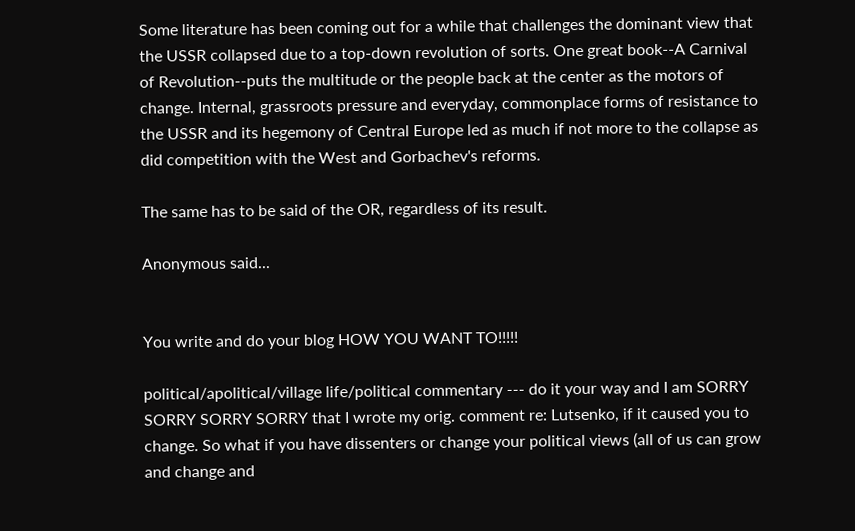Some literature has been coming out for a while that challenges the dominant view that the USSR collapsed due to a top-down revolution of sorts. One great book--A Carnival of Revolution--puts the multitude or the people back at the center as the motors of change. Internal, grassroots pressure and everyday, commonplace forms of resistance to the USSR and its hegemony of Central Europe led as much if not more to the collapse as did competition with the West and Gorbachev's reforms.

The same has to be said of the OR, regardless of its result.

Anonymous said...


You write and do your blog HOW YOU WANT TO!!!!!

political/apolitical/village life/political commentary --- do it your way and I am SORRY SORRY SORRY SORRY that I wrote my orig. comment re: Lutsenko, if it caused you to change. So what if you have dissenters or change your political views (all of us can grow and change and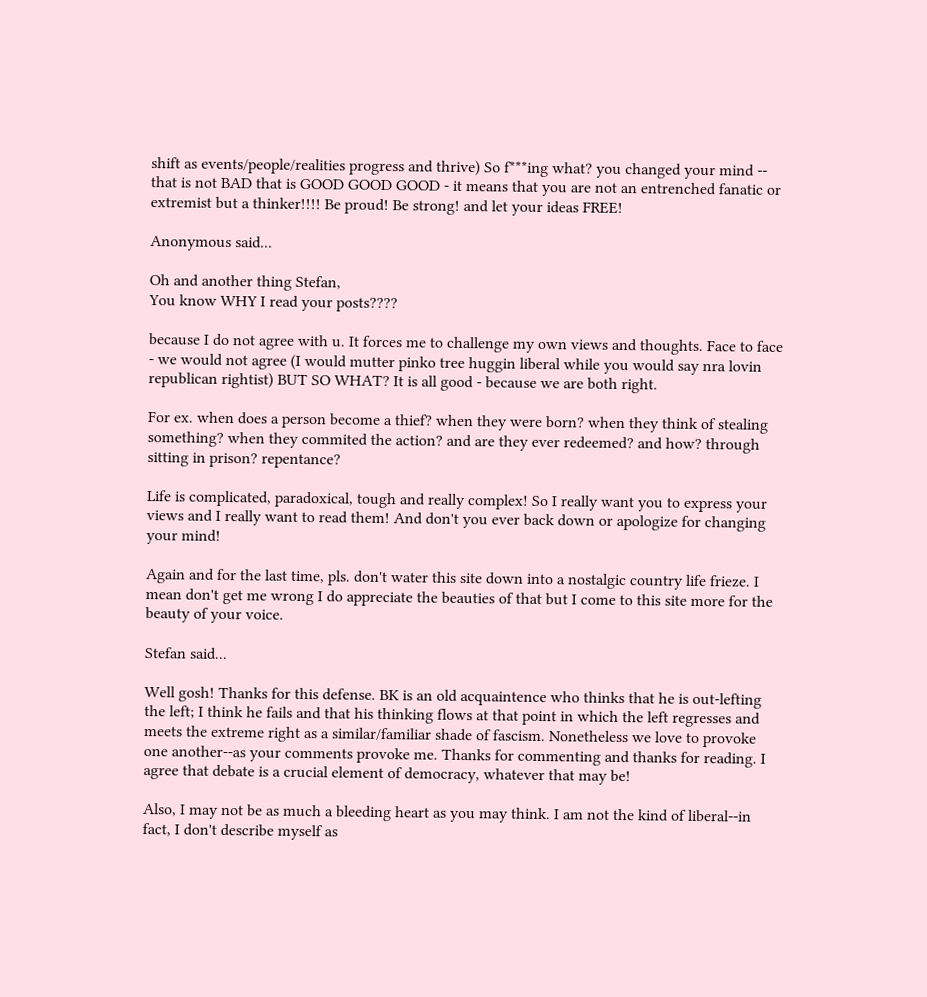shift as events/people/realities progress and thrive) So f***ing what? you changed your mind -- that is not BAD that is GOOD GOOD GOOD - it means that you are not an entrenched fanatic or extremist but a thinker!!!! Be proud! Be strong! and let your ideas FREE!

Anonymous said...

Oh and another thing Stefan,
You know WHY I read your posts????

because I do not agree with u. It forces me to challenge my own views and thoughts. Face to face - we would not agree (I would mutter pinko tree huggin liberal while you would say nra lovin republican rightist) BUT SO WHAT? It is all good - because we are both right.

For ex. when does a person become a thief? when they were born? when they think of stealing something? when they commited the action? and are they ever redeemed? and how? through sitting in prison? repentance?

Life is complicated, paradoxical, tough and really complex! So I really want you to express your views and I really want to read them! And don't you ever back down or apologize for changing your mind!

Again and for the last time, pls. don't water this site down into a nostalgic country life frieze. I mean don't get me wrong I do appreciate the beauties of that but I come to this site more for the beauty of your voice.

Stefan said...

Well gosh! Thanks for this defense. BK is an old acquaintence who thinks that he is out-lefting the left; I think he fails and that his thinking flows at that point in which the left regresses and meets the extreme right as a similar/familiar shade of fascism. Nonetheless we love to provoke one another--as your comments provoke me. Thanks for commenting and thanks for reading. I agree that debate is a crucial element of democracy, whatever that may be!

Also, I may not be as much a bleeding heart as you may think. I am not the kind of liberal--in fact, I don't describe myself as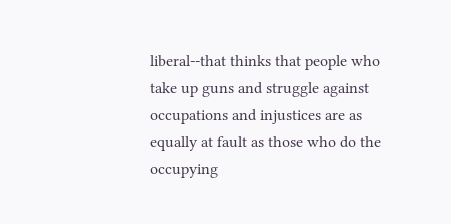liberal--that thinks that people who take up guns and struggle against occupations and injustices are as equally at fault as those who do the occupying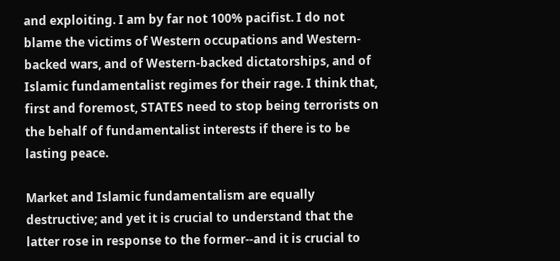and exploiting. I am by far not 100% pacifist. I do not blame the victims of Western occupations and Western-backed wars, and of Western-backed dictatorships, and of Islamic fundamentalist regimes for their rage. I think that, first and foremost, STATES need to stop being terrorists on the behalf of fundamentalist interests if there is to be lasting peace.

Market and Islamic fundamentalism are equally destructive; and yet it is crucial to understand that the latter rose in response to the former--and it is crucial to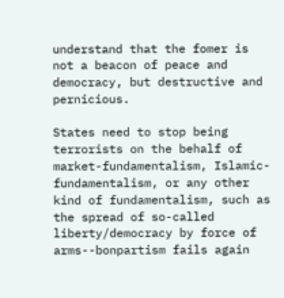understand that the fomer is not a beacon of peace and democracy, but destructive and pernicious.

States need to stop being terrorists on the behalf of market-fundamentalism, Islamic-fundamentalism, or any other kind of fundamentalism, such as the spread of so-called liberty/democracy by force of arms--bonpartism fails again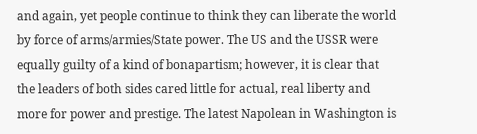and again, yet people continue to think they can liberate the world by force of arms/armies/State power. The US and the USSR were equally guilty of a kind of bonapartism; however, it is clear that the leaders of both sides cared little for actual, real liberty and more for power and prestige. The latest Napolean in Washington is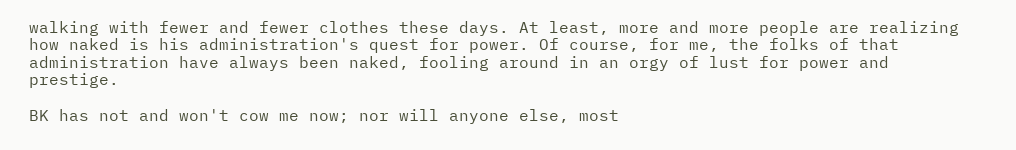walking with fewer and fewer clothes these days. At least, more and more people are realizing how naked is his administration's quest for power. Of course, for me, the folks of that administration have always been naked, fooling around in an orgy of lust for power and prestige.

BK has not and won't cow me now; nor will anyone else, most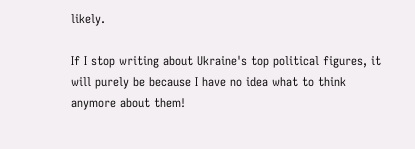likely.

If I stop writing about Ukraine's top political figures, it will purely be because I have no idea what to think anymore about them!